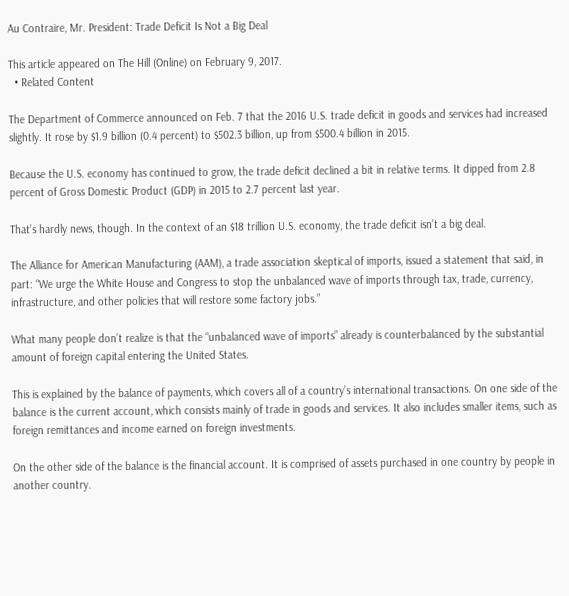Au Contraire, Mr. President: Trade Deficit Is Not a Big Deal

This article appeared on The Hill (Online) on February 9, 2017.
  • Related Content

The Department of Commerce announced on Feb. 7 that the 2016 U.S. trade deficit in goods and services had increased slightly. It rose by $1.9 billion (0.4 percent) to $502.3 billion, up from $500.4 billion in 2015.

Because the U.S. economy has continued to grow, the trade deficit declined a bit in relative terms. It dipped from 2.8 percent of Gross Domestic Product (GDP) in 2015 to 2.7 percent last year.

That’s hardly news, though. In the context of an $18 trillion U.S. economy, the trade deficit isn’t a big deal.

The Alliance for American Manufacturing (AAM), a trade association skeptical of imports, issued a statement that said, in part: “We urge the White House and Congress to stop the unbalanced wave of imports through tax, trade, currency, infrastructure, and other policies that will restore some factory jobs.”

What many people don’t realize is that the “unbalanced wave of imports” already is counterbalanced by the substantial amount of foreign capital entering the United States.

This is explained by the balance of payments, which covers all of a country’s international transactions. On one side of the balance is the current account, which consists mainly of trade in goods and services. It also includes smaller items, such as foreign remittances and income earned on foreign investments.

On the other side of the balance is the financial account. It is comprised of assets purchased in one country by people in another country.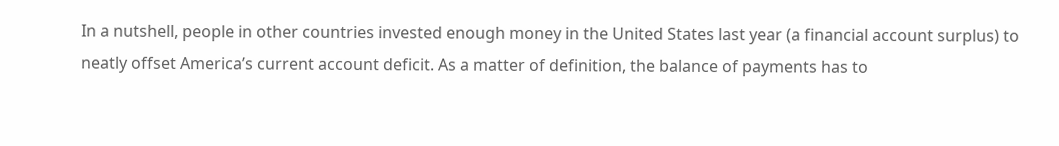In a nutshell, people in other countries invested enough money in the United States last year (a financial account surplus) to neatly offset America’s current account deficit. As a matter of definition, the balance of payments has to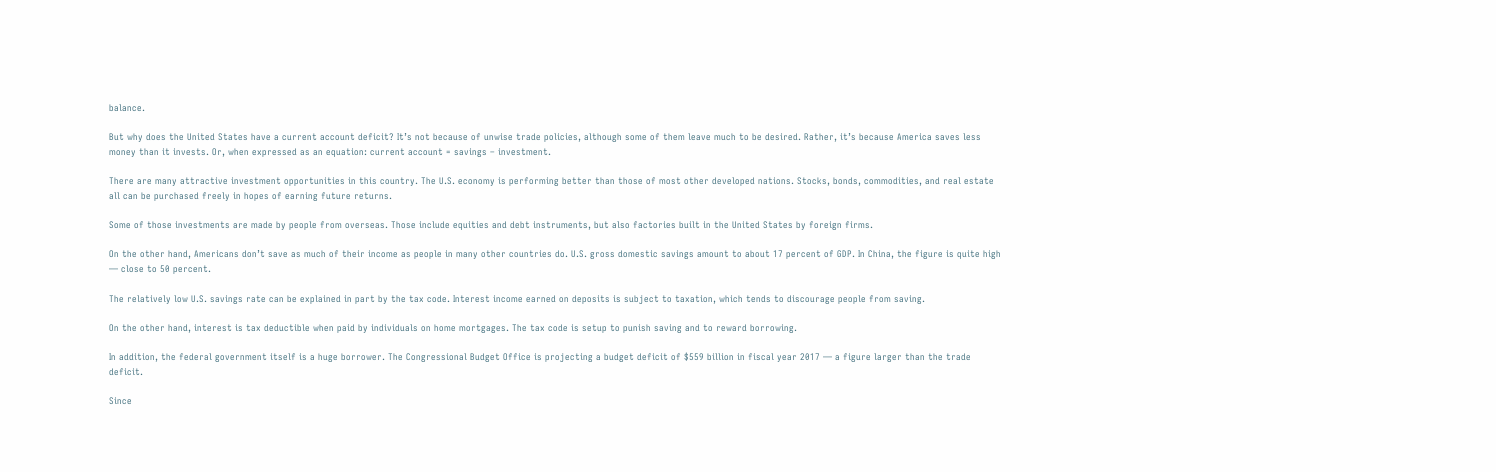balance.

But why does the United States have a current account deficit? It’s not because of unwise trade policies, although some of them leave much to be desired. Rather, it’s because America saves less money than it invests. Or, when expressed as an equation: current account = savings – investment.

There are many attractive investment opportunities in this country. The U.S. economy is performing better than those of most other developed nations. Stocks, bonds, commodities, and real estate all can be purchased freely in hopes of earning future returns.

Some of those investments are made by people from overseas. Those include equities and debt instruments, but also factories built in the United States by foreign firms.

On the other hand, Americans don’t save as much of their income as people in many other countries do. U.S. gross domestic savings amount to about 17 percent of GDP. In China, the figure is quite high — close to 50 percent.

The relatively low U.S. savings rate can be explained in part by the tax code. Interest income earned on deposits is subject to taxation, which tends to discourage people from saving.

On the other hand, interest is tax deductible when paid by individuals on home mortgages. The tax code is setup to punish saving and to reward borrowing.

In addition, the federal government itself is a huge borrower. The Congressional Budget Office is projecting a budget deficit of $559 billion in fiscal year 2017 — a figure larger than the trade deficit.

Since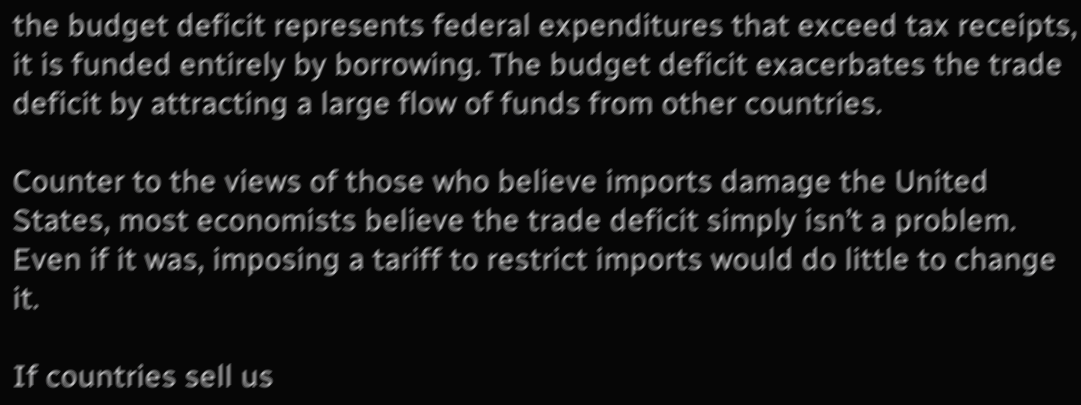the budget deficit represents federal expenditures that exceed tax receipts, it is funded entirely by borrowing. The budget deficit exacerbates the trade deficit by attracting a large flow of funds from other countries.

Counter to the views of those who believe imports damage the United States, most economists believe the trade deficit simply isn’t a problem. Even if it was, imposing a tariff to restrict imports would do little to change it.

If countries sell us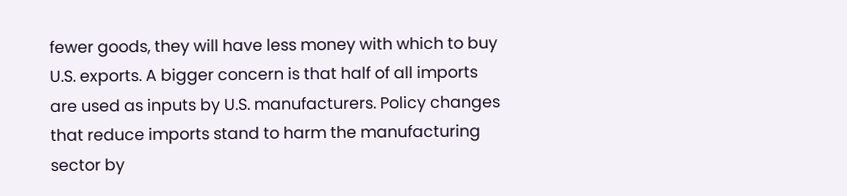fewer goods, they will have less money with which to buy U.S. exports. A bigger concern is that half of all imports are used as inputs by U.S. manufacturers. Policy changes that reduce imports stand to harm the manufacturing sector by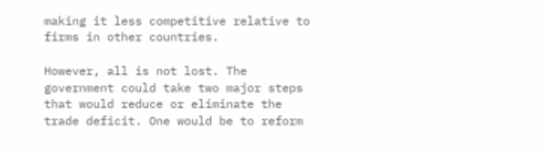making it less competitive relative to firms in other countries.

However, all is not lost. The government could take two major steps that would reduce or eliminate the trade deficit. One would be to reform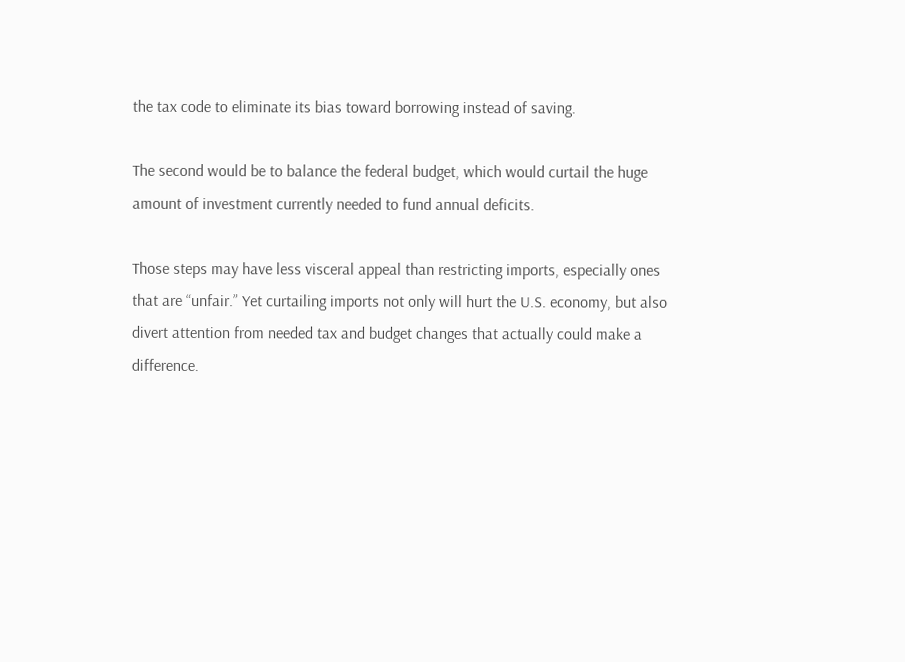the tax code to eliminate its bias toward borrowing instead of saving.

The second would be to balance the federal budget, which would curtail the huge amount of investment currently needed to fund annual deficits.

Those steps may have less visceral appeal than restricting imports, especially ones that are “unfair.” Yet curtailing imports not only will hurt the U.S. economy, but also divert attention from needed tax and budget changes that actually could make a difference.